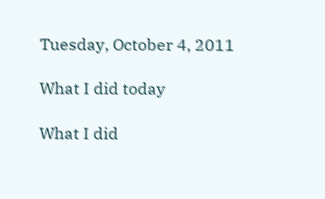Tuesday, October 4, 2011

What I did today

What I did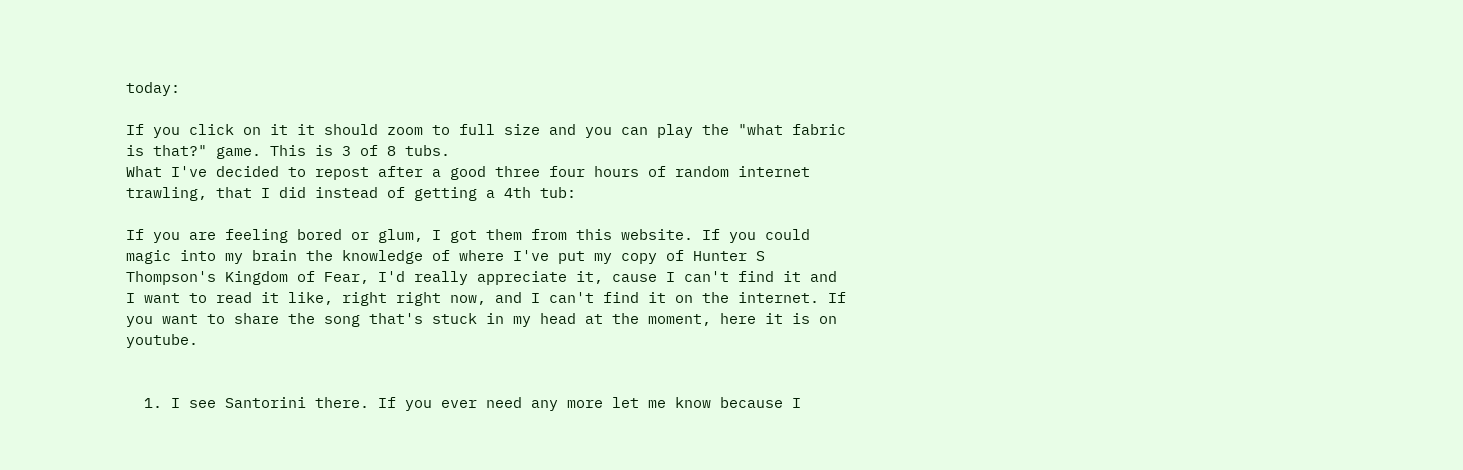today:

If you click on it it should zoom to full size and you can play the "what fabric is that?" game. This is 3 of 8 tubs.
What I've decided to repost after a good three four hours of random internet trawling, that I did instead of getting a 4th tub:

If you are feeling bored or glum, I got them from this website. If you could magic into my brain the knowledge of where I've put my copy of Hunter S Thompson's Kingdom of Fear, I'd really appreciate it, cause I can't find it and I want to read it like, right right now, and I can't find it on the internet. If you want to share the song that's stuck in my head at the moment, here it is on youtube.


  1. I see Santorini there. If you ever need any more let me know because I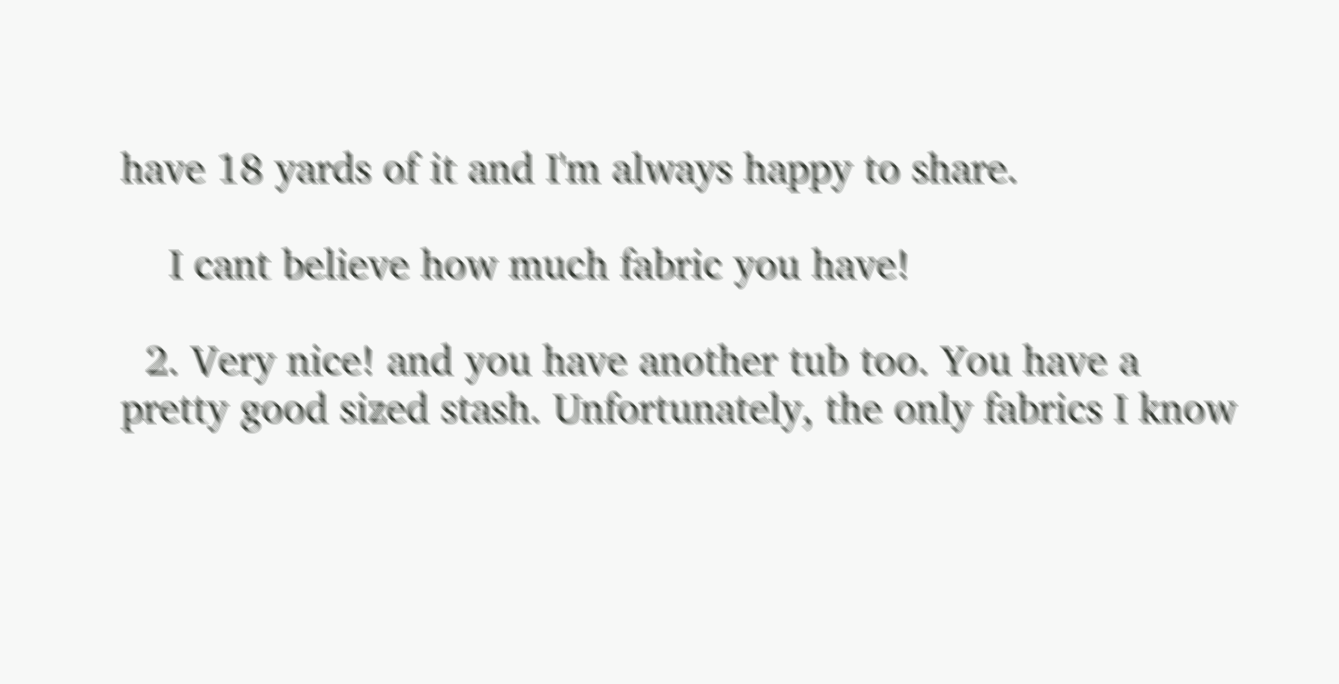have 18 yards of it and I'm always happy to share.

    I cant believe how much fabric you have!

  2. Very nice! and you have another tub too. You have a pretty good sized stash. Unfortunately, the only fabrics I know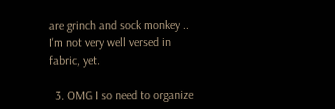are grinch and sock monkey .. I'm not very well versed in fabric, yet.

  3. OMG I so need to organize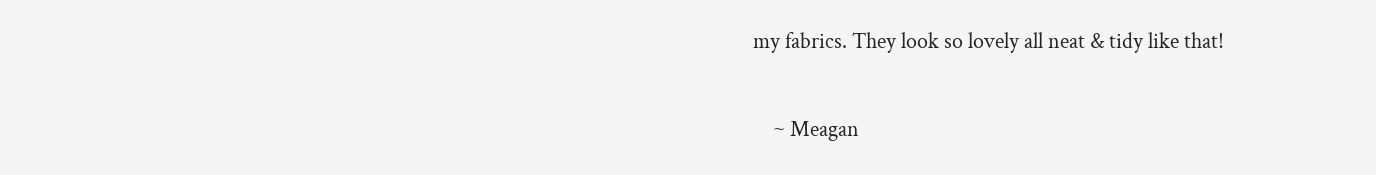my fabrics. They look so lovely all neat & tidy like that!

    ~ Meagan